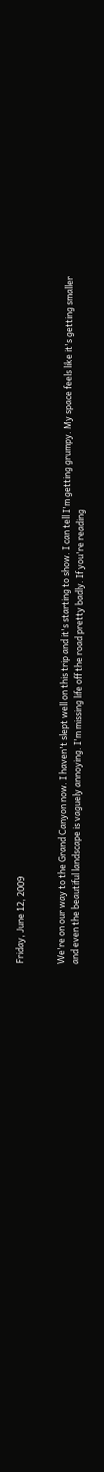Friday, June 12, 2009


We're on our way to the Grand Canyon now. I haven't slept well on this trip and it's starting to show. I can tell I'm getting grumpy. My space feels like it's getting smaller and even the beautiful landscape is vaguely annoying. I'm missing life off the road pretty badly. If you're reading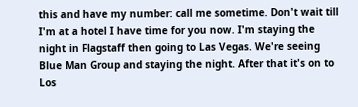this and have my number: call me sometime. Don't wait till I'm at a hotel I have time for you now. I'm staying the night in Flagstaff then going to Las Vegas. We're seeing Blue Man Group and staying the night. After that it's on to Los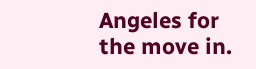Angeles for the move in.